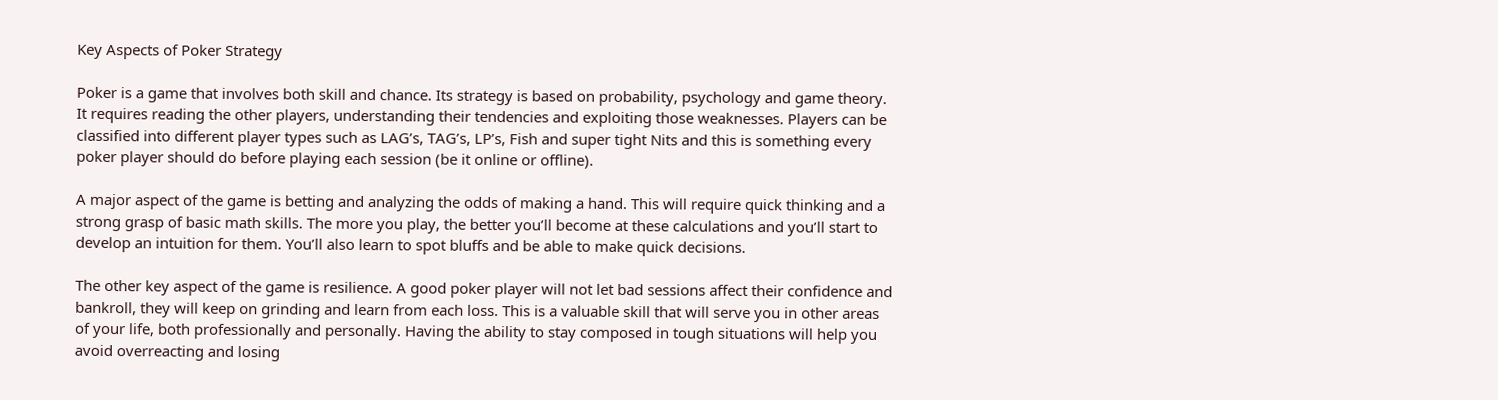Key Aspects of Poker Strategy

Poker is a game that involves both skill and chance. Its strategy is based on probability, psychology and game theory. It requires reading the other players, understanding their tendencies and exploiting those weaknesses. Players can be classified into different player types such as LAG’s, TAG’s, LP’s, Fish and super tight Nits and this is something every poker player should do before playing each session (be it online or offline).

A major aspect of the game is betting and analyzing the odds of making a hand. This will require quick thinking and a strong grasp of basic math skills. The more you play, the better you’ll become at these calculations and you’ll start to develop an intuition for them. You’ll also learn to spot bluffs and be able to make quick decisions.

The other key aspect of the game is resilience. A good poker player will not let bad sessions affect their confidence and bankroll, they will keep on grinding and learn from each loss. This is a valuable skill that will serve you in other areas of your life, both professionally and personally. Having the ability to stay composed in tough situations will help you avoid overreacting and losing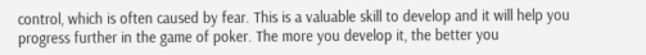control, which is often caused by fear. This is a valuable skill to develop and it will help you progress further in the game of poker. The more you develop it, the better you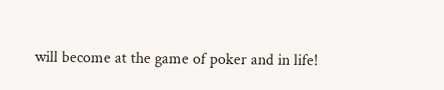will become at the game of poker and in life!